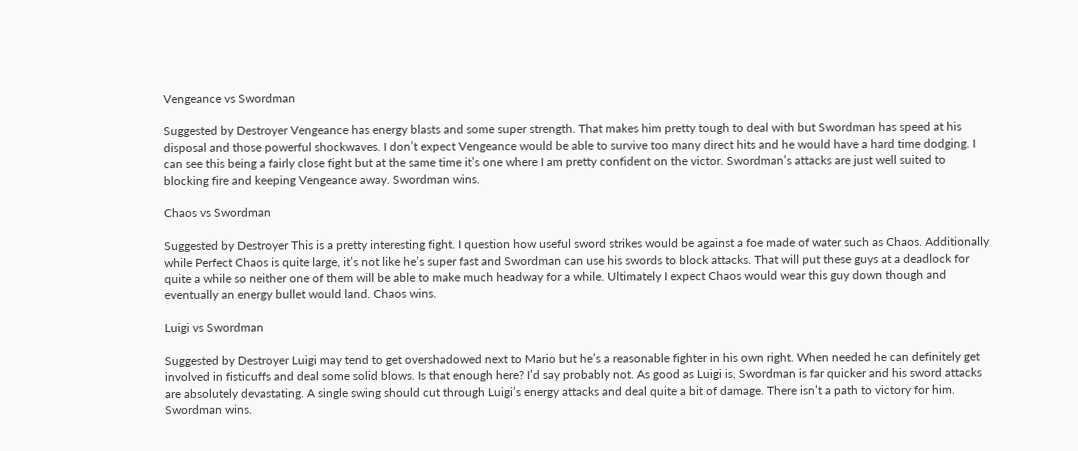Vengeance vs Swordman

Suggested by Destroyer Vengeance has energy blasts and some super strength. That makes him pretty tough to deal with but Swordman has speed at his disposal and those powerful shockwaves. I don’t expect Vengeance would be able to survive too many direct hits and he would have a hard time dodging. I can see this being a fairly close fight but at the same time it’s one where I am pretty confident on the victor. Swordman’s attacks are just well suited to blocking fire and keeping Vengeance away. Swordman wins.

Chaos vs Swordman

Suggested by Destroyer This is a pretty interesting fight. I question how useful sword strikes would be against a foe made of water such as Chaos. Additionally while Perfect Chaos is quite large, it’s not like he’s super fast and Swordman can use his swords to block attacks. That will put these guys at a deadlock for quite a while so neither one of them will be able to make much headway for a while. Ultimately I expect Chaos would wear this guy down though and eventually an energy bullet would land. Chaos wins.

Luigi vs Swordman

Suggested by Destroyer Luigi may tend to get overshadowed next to Mario but he’s a reasonable fighter in his own right. When needed he can definitely get involved in fisticuffs and deal some solid blows. Is that enough here? I’d say probably not. As good as Luigi is, Swordman is far quicker and his sword attacks are absolutely devastating. A single swing should cut through Luigi’s energy attacks and deal quite a bit of damage. There isn’t a path to victory for him. Swordman wins.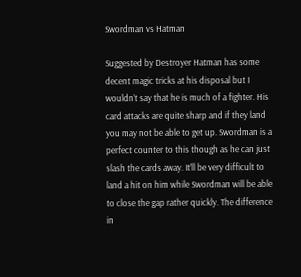Swordman vs Hatman

Suggested by Destroyer Hatman has some decent magic tricks at his disposal but I wouldn’t say that he is much of a fighter. His card attacks are quite sharp and if they land you may not be able to get up. Swordman is a perfect counter to this though as he can just slash the cards away. It’ll be very difficult to land a hit on him while Swordman will be able to close the gap rather quickly. The difference in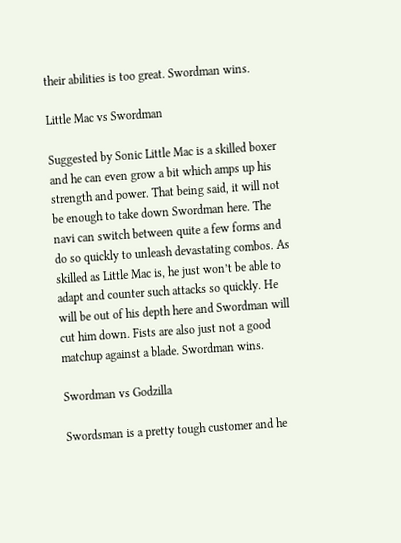their abilities is too great. Swordman wins.

Little Mac vs Swordman

Suggested by Sonic Little Mac is a skilled boxer and he can even grow a bit which amps up his strength and power. That being said, it will not be enough to take down Swordman here. The navi can switch between quite a few forms and do so quickly to unleash devastating combos. As skilled as Little Mac is, he just won’t be able to adapt and counter such attacks so quickly. He will be out of his depth here and Swordman will cut him down. Fists are also just not a good matchup against a blade. Swordman wins.

Swordman vs Godzilla

Swordsman is a pretty tough customer and he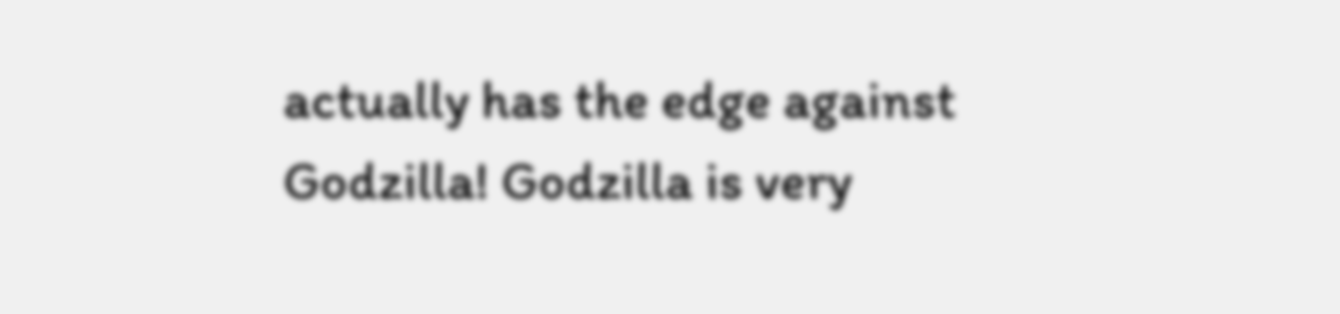actually has the edge against Godzilla! Godzilla is very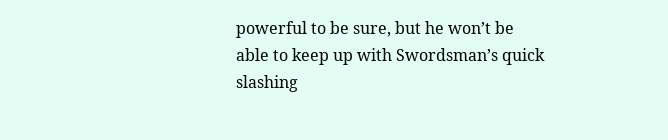powerful to be sure, but he won’t be able to keep up with Swordsman’s quick slashing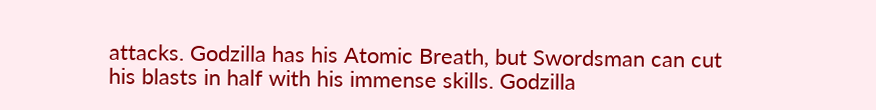attacks. Godzilla has his Atomic Breath, but Swordsman can cut his blasts in half with his immense skills. Godzilla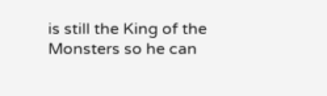is still the King of the Monsters so he can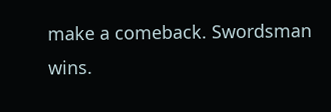make a comeback. Swordsman wins.